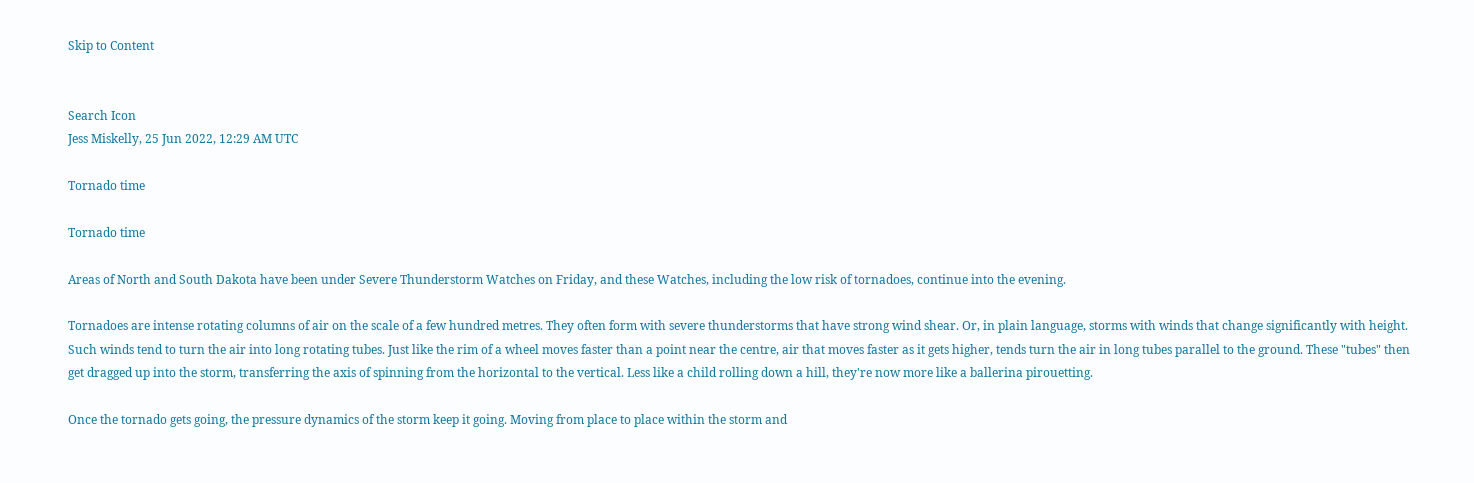Skip to Content


Search Icon
Jess Miskelly, 25 Jun 2022, 12:29 AM UTC

Tornado time

Tornado time

Areas of North and South Dakota have been under Severe Thunderstorm Watches on Friday, and these Watches, including the low risk of tornadoes, continue into the evening.

Tornadoes are intense rotating columns of air on the scale of a few hundred metres. They often form with severe thunderstorms that have strong wind shear. Or, in plain language, storms with winds that change significantly with height. Such winds tend to turn the air into long rotating tubes. Just like the rim of a wheel moves faster than a point near the centre, air that moves faster as it gets higher, tends turn the air in long tubes parallel to the ground. These "tubes" then get dragged up into the storm, transferring the axis of spinning from the horizontal to the vertical. Less like a child rolling down a hill, they're now more like a ballerina pirouetting.

Once the tornado gets going, the pressure dynamics of the storm keep it going. Moving from place to place within the storm and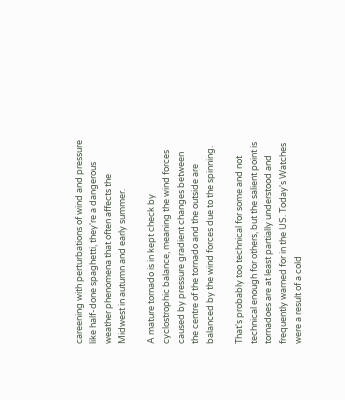careening with perturbations of wind and pressure like half-done spaghetti, they're a dangerous weather phenomena that often affects the Midwest in autumn and early summer.

A mature tornado is in kept check by cyclostrophic balance, meaning the wind forces caused by pressure gradient changes between the centre of the tornado and the outside are balanced by the wind forces due to the spinning.

That's probably too technical for some and not technical enough for others, but the salient point is tornadoes are at least partially understood and frequently warned for in the US. Today's Watches were a result of a cold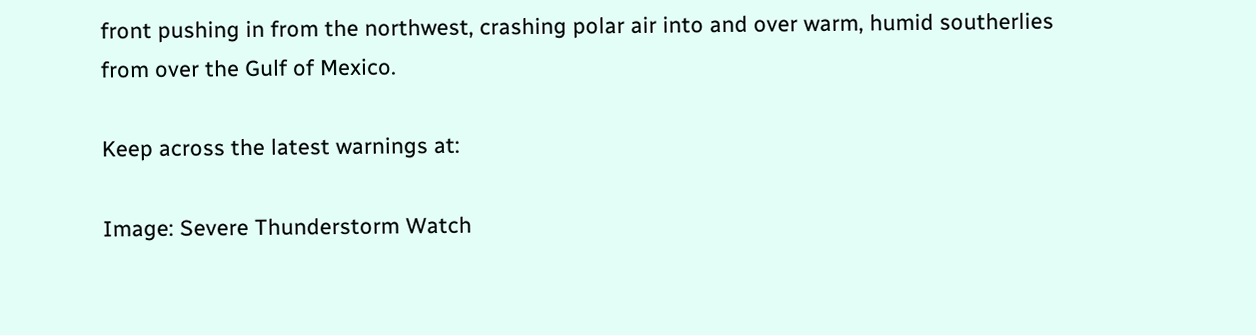front pushing in from the northwest, crashing polar air into and over warm, humid southerlies from over the Gulf of Mexico.

Keep across the latest warnings at:

Image: Severe Thunderstorm Watch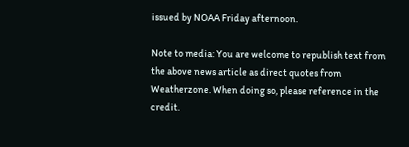issued by NOAA Friday afternoon.

Note to media: You are welcome to republish text from the above news article as direct quotes from Weatherzone. When doing so, please reference in the credit.